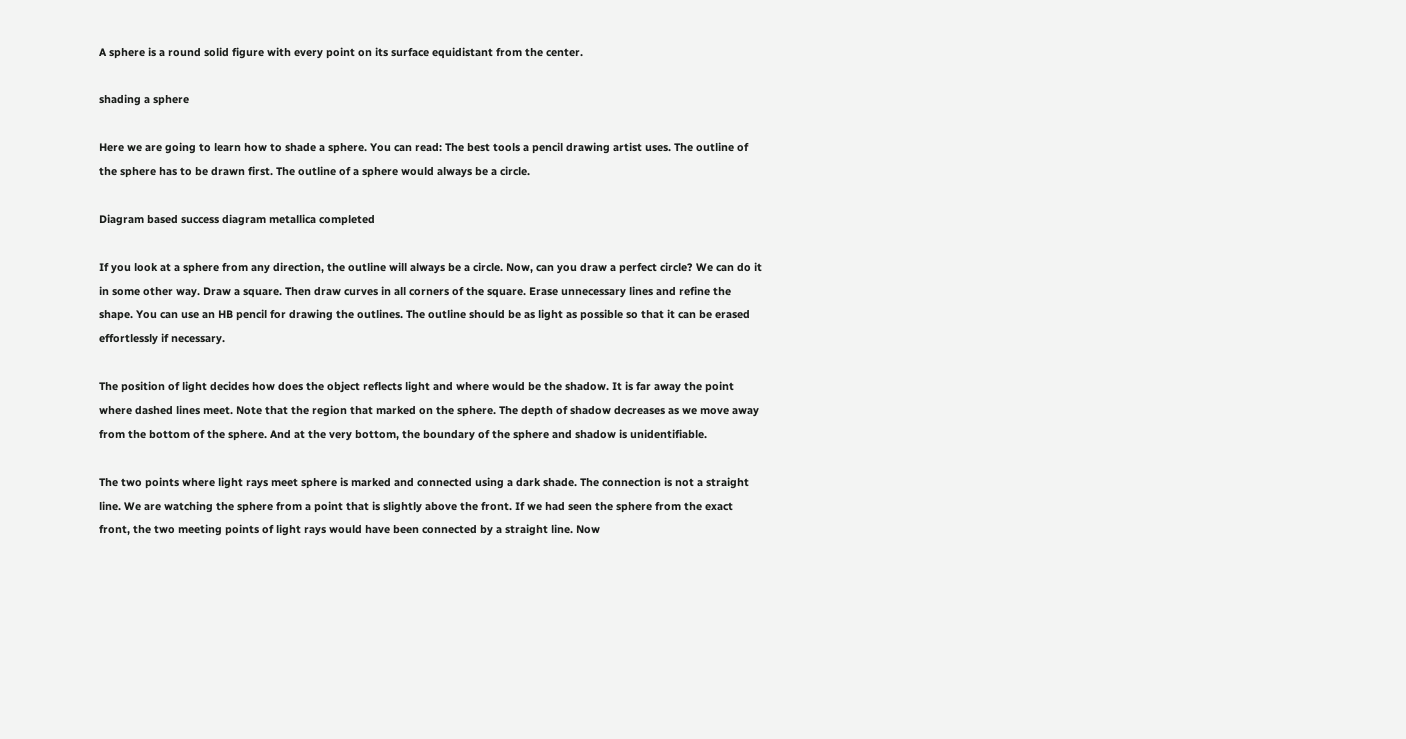A sphere is a round solid figure with every point on its surface equidistant from the center.

shading a sphere

Here we are going to learn how to shade a sphere. You can read: The best tools a pencil drawing artist uses. The outline of the sphere has to be drawn first. The outline of a sphere would always be a circle.

Diagram based success diagram metallica completed

If you look at a sphere from any direction, the outline will always be a circle. Now, can you draw a perfect circle? We can do it in some other way. Draw a square. Then draw curves in all corners of the square. Erase unnecessary lines and refine the shape. You can use an HB pencil for drawing the outlines. The outline should be as light as possible so that it can be erased effortlessly if necessary.

The position of light decides how does the object reflects light and where would be the shadow. It is far away the point where dashed lines meet. Note that the region that marked on the sphere. The depth of shadow decreases as we move away from the bottom of the sphere. And at the very bottom, the boundary of the sphere and shadow is unidentifiable.

The two points where light rays meet sphere is marked and connected using a dark shade. The connection is not a straight line. We are watching the sphere from a point that is slightly above the front. If we had seen the sphere from the exact front, the two meeting points of light rays would have been connected by a straight line. Now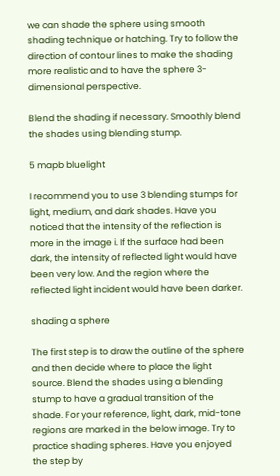we can shade the sphere using smooth shading technique or hatching. Try to follow the direction of contour lines to make the shading more realistic and to have the sphere 3-dimensional perspective.

Blend the shading if necessary. Smoothly blend the shades using blending stump.

5 mapb bluelight

I recommend you to use 3 blending stumps for light, medium, and dark shades. Have you noticed that the intensity of the reflection is more in the image i. If the surface had been dark, the intensity of reflected light would have been very low. And the region where the reflected light incident would have been darker.

shading a sphere

The first step is to draw the outline of the sphere and then decide where to place the light source. Blend the shades using a blending stump to have a gradual transition of the shade. For your reference, light, dark, mid-tone regions are marked in the below image. Try to practice shading spheres. Have you enjoyed the step by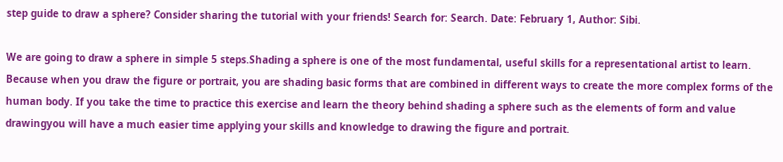step guide to draw a sphere? Consider sharing the tutorial with your friends! Search for: Search. Date: February 1, Author: Sibi.

We are going to draw a sphere in simple 5 steps.Shading a sphere is one of the most fundamental, useful skills for a representational artist to learn. Because when you draw the figure or portrait, you are shading basic forms that are combined in different ways to create the more complex forms of the human body. If you take the time to practice this exercise and learn the theory behind shading a sphere such as the elements of form and value drawingyou will have a much easier time applying your skills and knowledge to drawing the figure and portrait.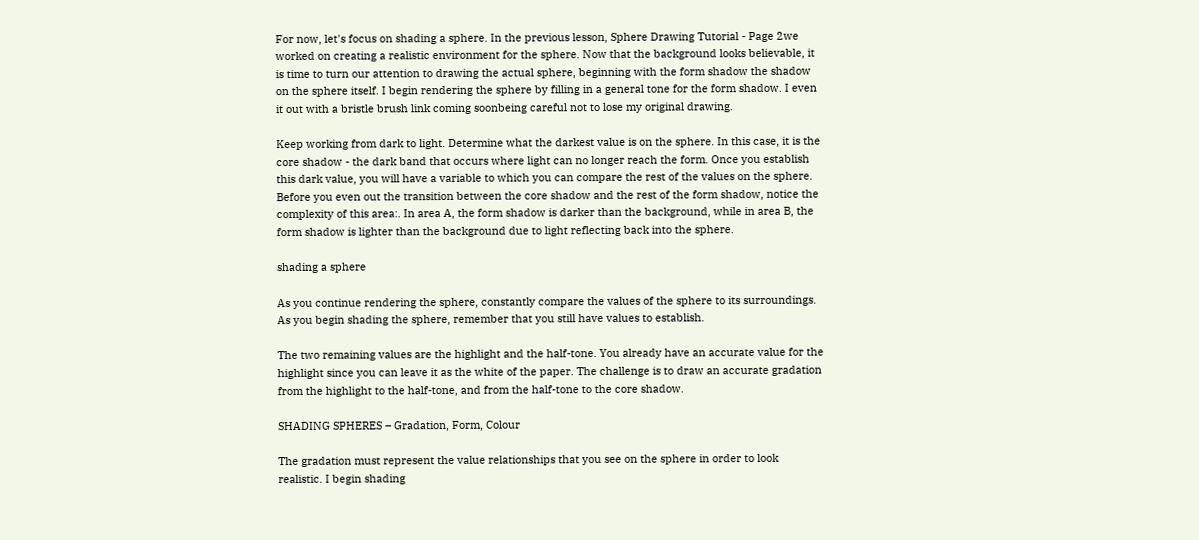For now, let's focus on shading a sphere. In the previous lesson, Sphere Drawing Tutorial - Page 2we worked on creating a realistic environment for the sphere. Now that the background looks believable, it is time to turn our attention to drawing the actual sphere, beginning with the form shadow the shadow on the sphere itself. I begin rendering the sphere by filling in a general tone for the form shadow. I even it out with a bristle brush link coming soonbeing careful not to lose my original drawing.

Keep working from dark to light. Determine what the darkest value is on the sphere. In this case, it is the core shadow - the dark band that occurs where light can no longer reach the form. Once you establish this dark value, you will have a variable to which you can compare the rest of the values on the sphere. Before you even out the transition between the core shadow and the rest of the form shadow, notice the complexity of this area:. In area A, the form shadow is darker than the background, while in area B, the form shadow is lighter than the background due to light reflecting back into the sphere.

shading a sphere

As you continue rendering the sphere, constantly compare the values of the sphere to its surroundings. As you begin shading the sphere, remember that you still have values to establish.

The two remaining values are the highlight and the half-tone. You already have an accurate value for the highlight since you can leave it as the white of the paper. The challenge is to draw an accurate gradation from the highlight to the half-tone, and from the half-tone to the core shadow.

SHADING SPHERES – Gradation, Form, Colour

The gradation must represent the value relationships that you see on the sphere in order to look realistic. I begin shading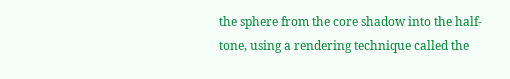the sphere from the core shadow into the half-tone, using a rendering technique called the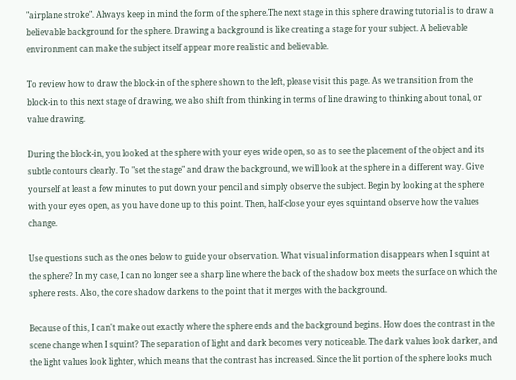"airplane stroke". Always keep in mind the form of the sphere.The next stage in this sphere drawing tutorial is to draw a believable background for the sphere. Drawing a background is like creating a stage for your subject. A believable environment can make the subject itself appear more realistic and believable.

To review how to draw the block-in of the sphere shown to the left, please visit this page. As we transition from the block-in to this next stage of drawing, we also shift from thinking in terms of line drawing to thinking about tonal, or value drawing.

During the block-in, you looked at the sphere with your eyes wide open, so as to see the placement of the object and its subtle contours clearly. To "set the stage" and draw the background, we will look at the sphere in a different way. Give yourself at least a few minutes to put down your pencil and simply observe the subject. Begin by looking at the sphere with your eyes open, as you have done up to this point. Then, half-close your eyes squintand observe how the values change.

Use questions such as the ones below to guide your observation. What visual information disappears when I squint at the sphere? In my case, I can no longer see a sharp line where the back of the shadow box meets the surface on which the sphere rests. Also, the core shadow darkens to the point that it merges with the background.

Because of this, I can't make out exactly where the sphere ends and the background begins. How does the contrast in the scene change when I squint? The separation of light and dark becomes very noticeable. The dark values look darker, and the light values look lighter, which means that the contrast has increased. Since the lit portion of the sphere looks much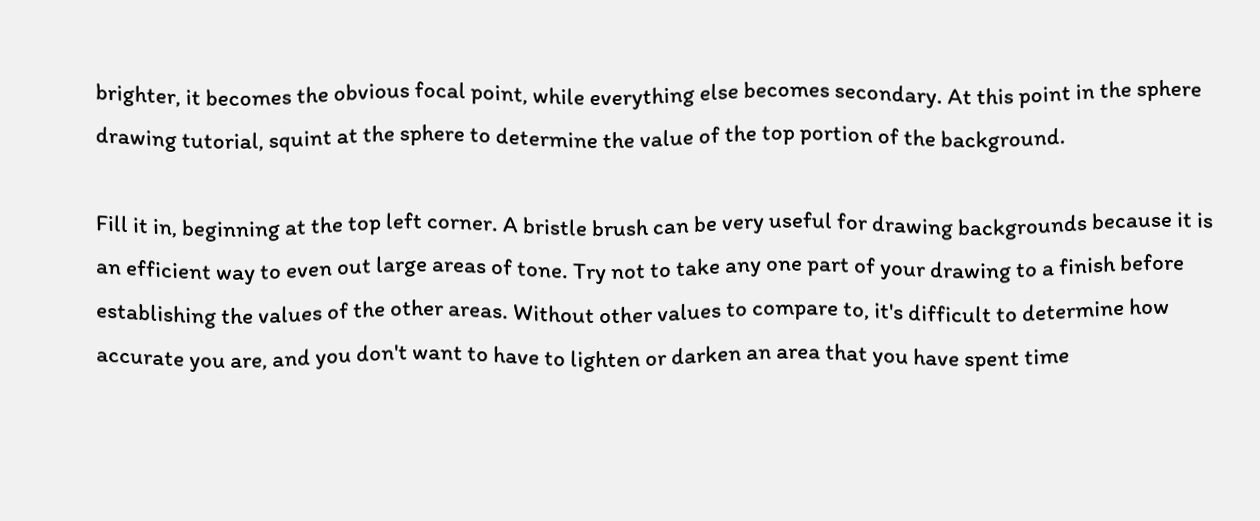brighter, it becomes the obvious focal point, while everything else becomes secondary. At this point in the sphere drawing tutorial, squint at the sphere to determine the value of the top portion of the background.

Fill it in, beginning at the top left corner. A bristle brush can be very useful for drawing backgrounds because it is an efficient way to even out large areas of tone. Try not to take any one part of your drawing to a finish before establishing the values of the other areas. Without other values to compare to, it's difficult to determine how accurate you are, and you don't want to have to lighten or darken an area that you have spent time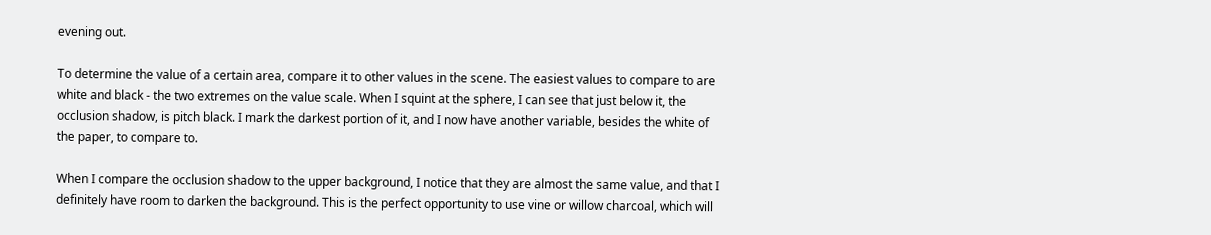evening out.

To determine the value of a certain area, compare it to other values in the scene. The easiest values to compare to are white and black - the two extremes on the value scale. When I squint at the sphere, I can see that just below it, the occlusion shadow, is pitch black. I mark the darkest portion of it, and I now have another variable, besides the white of the paper, to compare to.

When I compare the occlusion shadow to the upper background, I notice that they are almost the same value, and that I definitely have room to darken the background. This is the perfect opportunity to use vine or willow charcoal, which will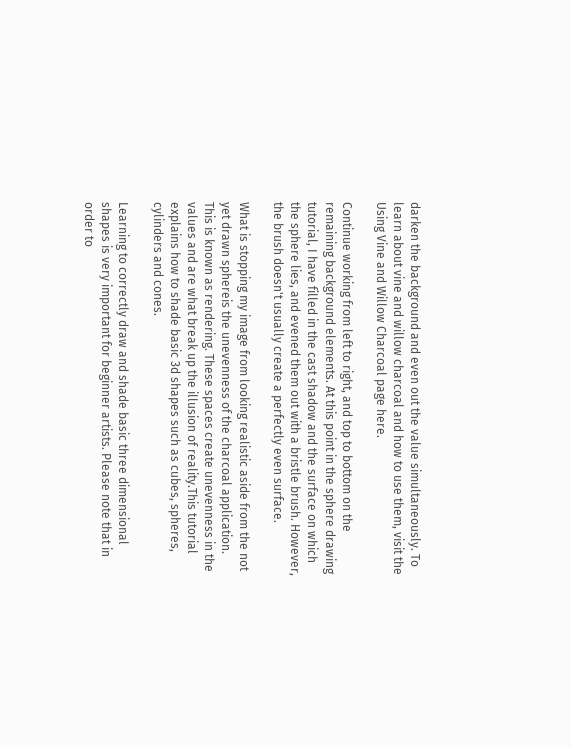darken the background and even out the value simultaneously. To learn about vine and willow charcoal and how to use them, visit the Using Vine and Willow Charcoal page here.

Continue working from left to right, and top to bottom on the remaining background elements. At this point in the sphere drawing tutorial, I have filled in the cast shadow and the surface on which the sphere lies, and evened them out with a bristle brush. However, the brush doesn't usually create a perfectly even surface.

What is stopping my image from looking realistic aside from the not yet drawn sphereis the unevenness of the charcoal application. This is known as rendering. These spaces create unevenness in the values and are what break up the illusion of reality.This tutorial explains how to shade basic 3d shapes such as cubes, spheres, cylinders and cones.

Learning to correctly draw and shade basic three dimensional shapes is very important for beginner artists. Please note that in order to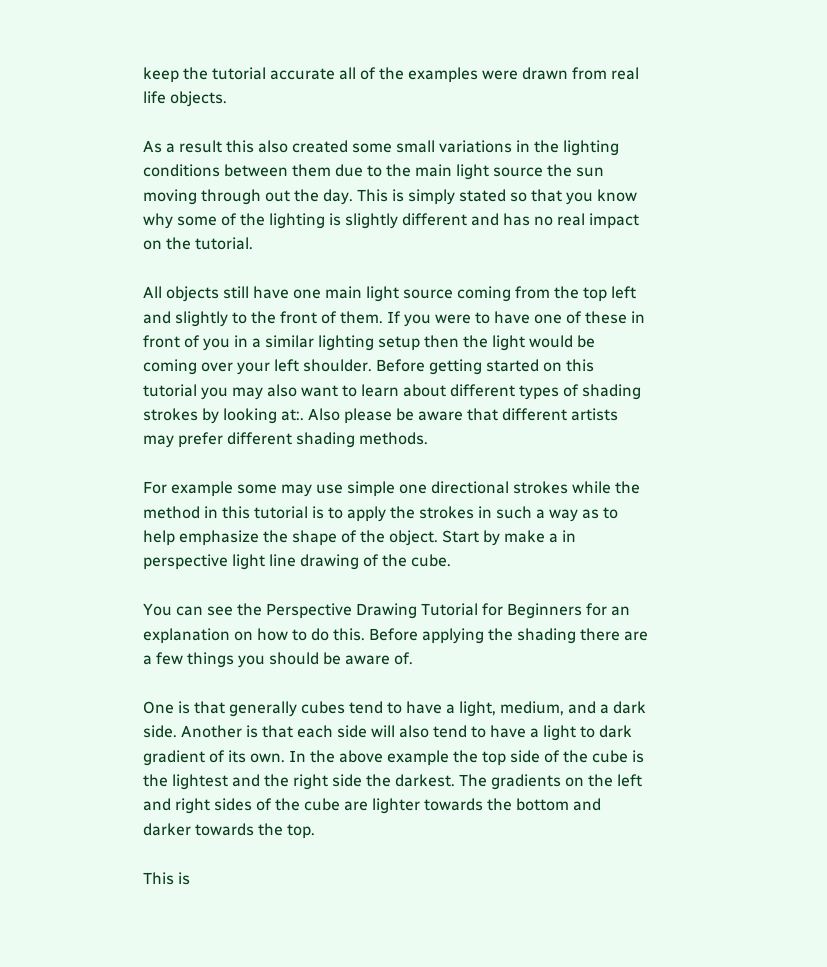keep the tutorial accurate all of the examples were drawn from real life objects.

As a result this also created some small variations in the lighting conditions between them due to the main light source the sun moving through out the day. This is simply stated so that you know why some of the lighting is slightly different and has no real impact on the tutorial.

All objects still have one main light source coming from the top left and slightly to the front of them. If you were to have one of these in front of you in a similar lighting setup then the light would be coming over your left shoulder. Before getting started on this tutorial you may also want to learn about different types of shading strokes by looking at:. Also please be aware that different artists may prefer different shading methods.

For example some may use simple one directional strokes while the method in this tutorial is to apply the strokes in such a way as to help emphasize the shape of the object. Start by make a in perspective light line drawing of the cube.

You can see the Perspective Drawing Tutorial for Beginners for an explanation on how to do this. Before applying the shading there are a few things you should be aware of.

One is that generally cubes tend to have a light, medium, and a dark side. Another is that each side will also tend to have a light to dark gradient of its own. In the above example the top side of the cube is the lightest and the right side the darkest. The gradients on the left and right sides of the cube are lighter towards the bottom and darker towards the top.

This is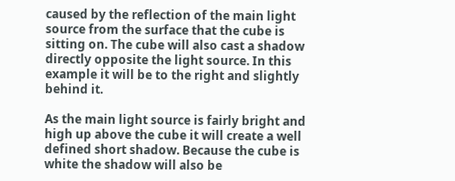caused by the reflection of the main light source from the surface that the cube is sitting on. The cube will also cast a shadow directly opposite the light source. In this example it will be to the right and slightly behind it.

As the main light source is fairly bright and high up above the cube it will create a well defined short shadow. Because the cube is white the shadow will also be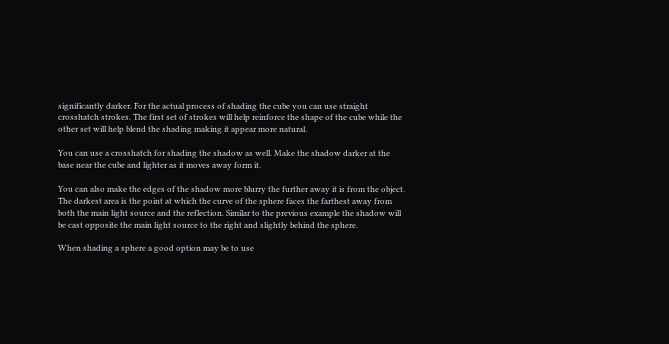significantly darker. For the actual process of shading the cube you can use straight crosshatch strokes. The first set of strokes will help reinforce the shape of the cube while the other set will help blend the shading making it appear more natural.

You can use a crosshatch for shading the shadow as well. Make the shadow darker at the base near the cube and lighter as it moves away form it.

You can also make the edges of the shadow more blurry the further away it is from the object. The darkest area is the point at which the curve of the sphere faces the farthest away from both the main light source and the reflection. Similar to the previous example the shadow will be cast opposite the main light source to the right and slightly behind the sphere.

When shading a sphere a good option may be to use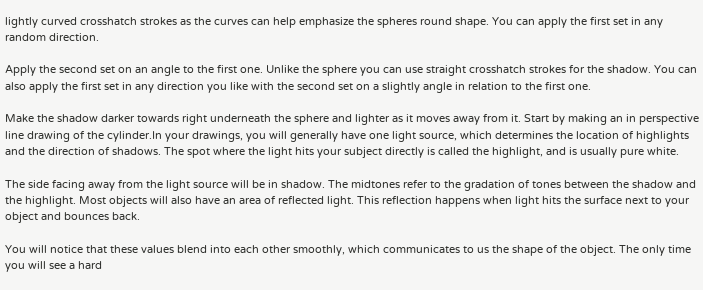lightly curved crosshatch strokes as the curves can help emphasize the spheres round shape. You can apply the first set in any random direction.

Apply the second set on an angle to the first one. Unlike the sphere you can use straight crosshatch strokes for the shadow. You can also apply the first set in any direction you like with the second set on a slightly angle in relation to the first one.

Make the shadow darker towards right underneath the sphere and lighter as it moves away from it. Start by making an in perspective line drawing of the cylinder.In your drawings, you will generally have one light source, which determines the location of highlights and the direction of shadows. The spot where the light hits your subject directly is called the highlight, and is usually pure white.

The side facing away from the light source will be in shadow. The midtones refer to the gradation of tones between the shadow and the highlight. Most objects will also have an area of reflected light. This reflection happens when light hits the surface next to your object and bounces back.

You will notice that these values blend into each other smoothly, which communicates to us the shape of the object. The only time you will see a hard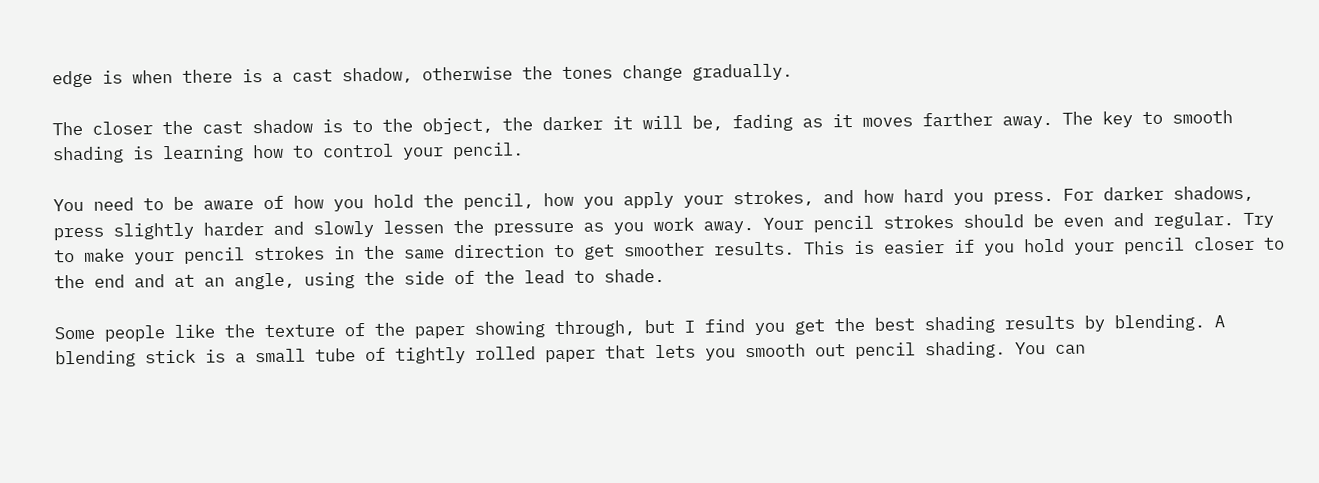edge is when there is a cast shadow, otherwise the tones change gradually.

The closer the cast shadow is to the object, the darker it will be, fading as it moves farther away. The key to smooth shading is learning how to control your pencil.

You need to be aware of how you hold the pencil, how you apply your strokes, and how hard you press. For darker shadows, press slightly harder and slowly lessen the pressure as you work away. Your pencil strokes should be even and regular. Try to make your pencil strokes in the same direction to get smoother results. This is easier if you hold your pencil closer to the end and at an angle, using the side of the lead to shade.

Some people like the texture of the paper showing through, but I find you get the best shading results by blending. A blending stick is a small tube of tightly rolled paper that lets you smooth out pencil shading. You can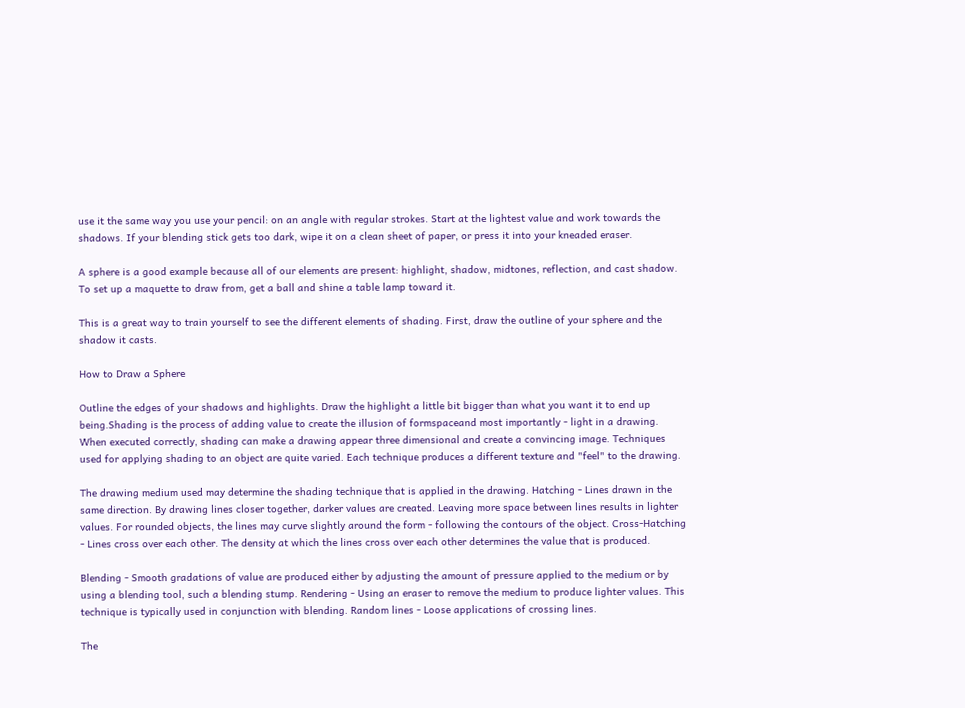use it the same way you use your pencil: on an angle with regular strokes. Start at the lightest value and work towards the shadows. If your blending stick gets too dark, wipe it on a clean sheet of paper, or press it into your kneaded eraser.

A sphere is a good example because all of our elements are present: highlight, shadow, midtones, reflection, and cast shadow. To set up a maquette to draw from, get a ball and shine a table lamp toward it.

This is a great way to train yourself to see the different elements of shading. First, draw the outline of your sphere and the shadow it casts.

How to Draw a Sphere

Outline the edges of your shadows and highlights. Draw the highlight a little bit bigger than what you want it to end up being.Shading is the process of adding value to create the illusion of formspaceand most importantly - light in a drawing. When executed correctly, shading can make a drawing appear three dimensional and create a convincing image. Techniques used for applying shading to an object are quite varied. Each technique produces a different texture and "feel" to the drawing.

The drawing medium used may determine the shading technique that is applied in the drawing. Hatching - Lines drawn in the same direction. By drawing lines closer together, darker values are created. Leaving more space between lines results in lighter values. For rounded objects, the lines may curve slightly around the form - following the contours of the object. Cross-Hatching - Lines cross over each other. The density at which the lines cross over each other determines the value that is produced.

Blending - Smooth gradations of value are produced either by adjusting the amount of pressure applied to the medium or by using a blending tool, such a blending stump. Rendering - Using an eraser to remove the medium to produce lighter values. This technique is typically used in conjunction with blending. Random lines - Loose applications of crossing lines.

The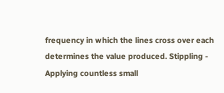frequency in which the lines cross over each determines the value produced. Stippling - Applying countless small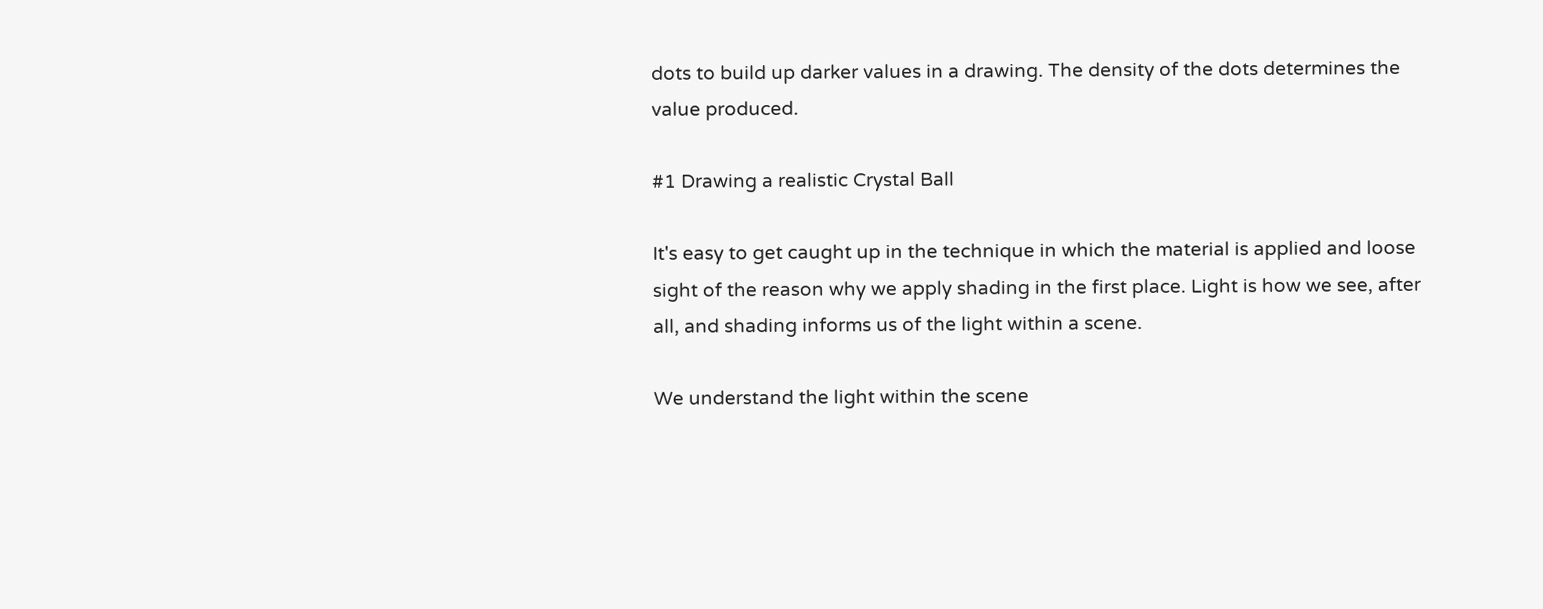dots to build up darker values in a drawing. The density of the dots determines the value produced.

#1 Drawing a realistic Crystal Ball

It's easy to get caught up in the technique in which the material is applied and loose sight of the reason why we apply shading in the first place. Light is how we see, after all, and shading informs us of the light within a scene.

We understand the light within the scene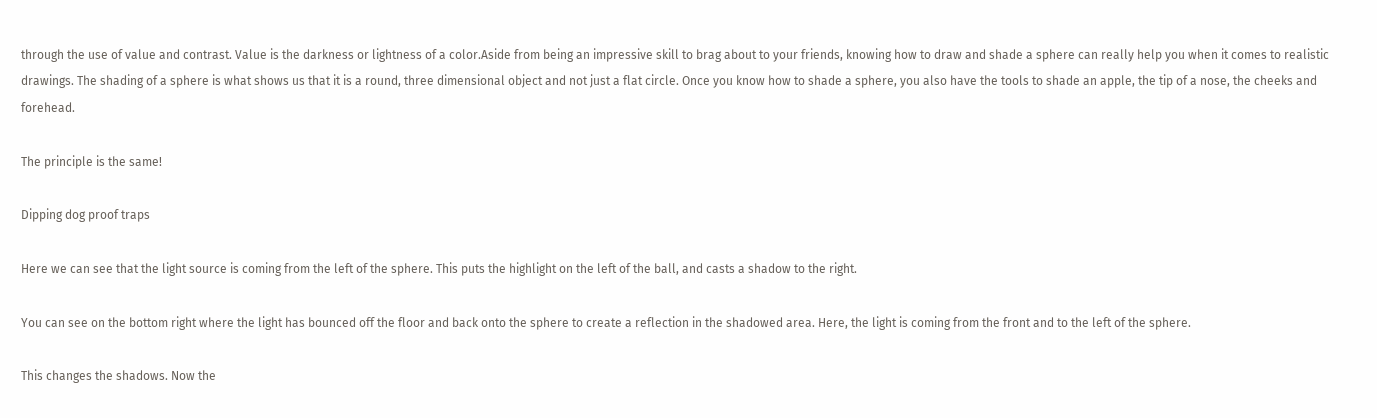through the use of value and contrast. Value is the darkness or lightness of a color.Aside from being an impressive skill to brag about to your friends, knowing how to draw and shade a sphere can really help you when it comes to realistic drawings. The shading of a sphere is what shows us that it is a round, three dimensional object and not just a flat circle. Once you know how to shade a sphere, you also have the tools to shade an apple, the tip of a nose, the cheeks and forehead.

The principle is the same!

Dipping dog proof traps

Here we can see that the light source is coming from the left of the sphere. This puts the highlight on the left of the ball, and casts a shadow to the right.

You can see on the bottom right where the light has bounced off the floor and back onto the sphere to create a reflection in the shadowed area. Here, the light is coming from the front and to the left of the sphere.

This changes the shadows. Now the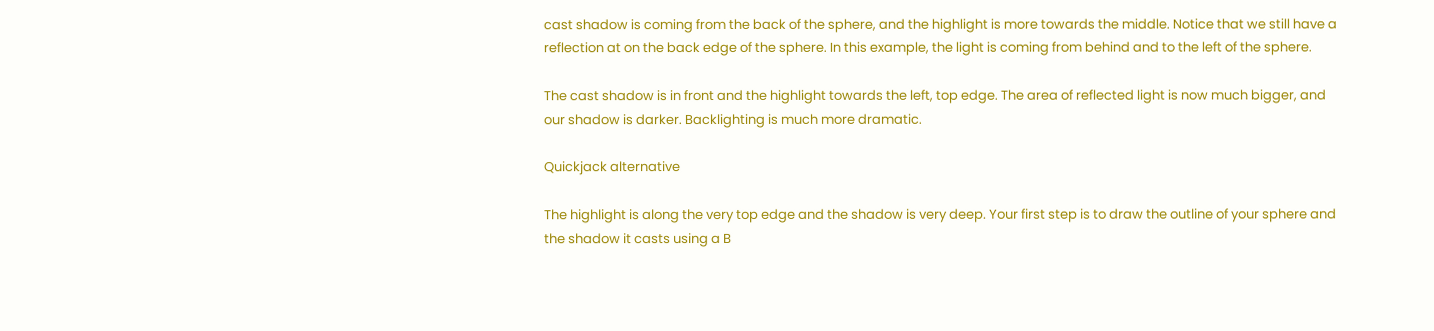cast shadow is coming from the back of the sphere, and the highlight is more towards the middle. Notice that we still have a reflection at on the back edge of the sphere. In this example, the light is coming from behind and to the left of the sphere.

The cast shadow is in front and the highlight towards the left, top edge. The area of reflected light is now much bigger, and our shadow is darker. Backlighting is much more dramatic.

Quickjack alternative

The highlight is along the very top edge and the shadow is very deep. Your first step is to draw the outline of your sphere and the shadow it casts using a B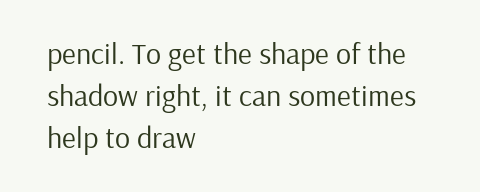pencil. To get the shape of the shadow right, it can sometimes help to draw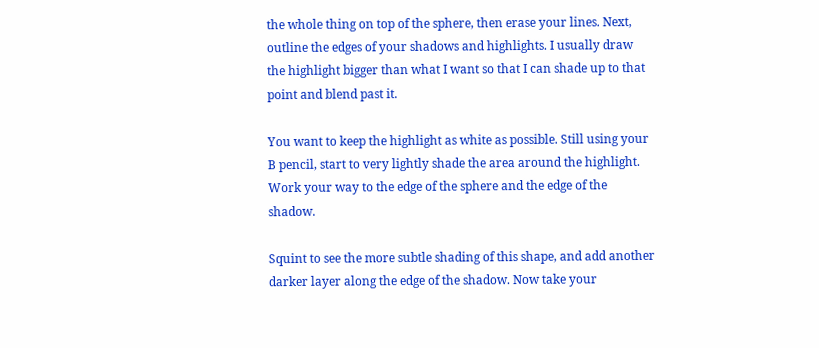the whole thing on top of the sphere, then erase your lines. Next, outline the edges of your shadows and highlights. I usually draw the highlight bigger than what I want so that I can shade up to that point and blend past it.

You want to keep the highlight as white as possible. Still using your B pencil, start to very lightly shade the area around the highlight. Work your way to the edge of the sphere and the edge of the shadow.

Squint to see the more subtle shading of this shape, and add another darker layer along the edge of the shadow. Now take your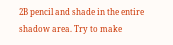2B pencil and shade in the entire shadow area. Try to make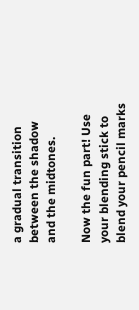a gradual transition between the shadow and the midtones.

Now the fun part! Use your blending stick to blend your pencil marks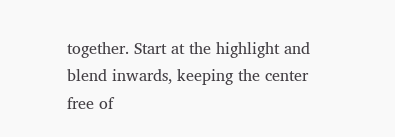together. Start at the highlight and blend inwards, keeping the center free of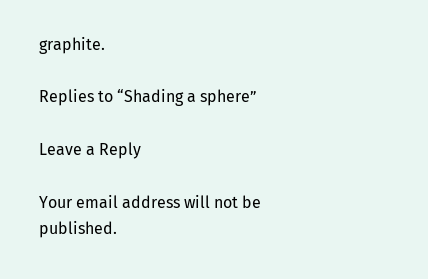graphite.

Replies to “Shading a sphere”

Leave a Reply

Your email address will not be published.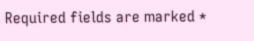Required fields are marked *